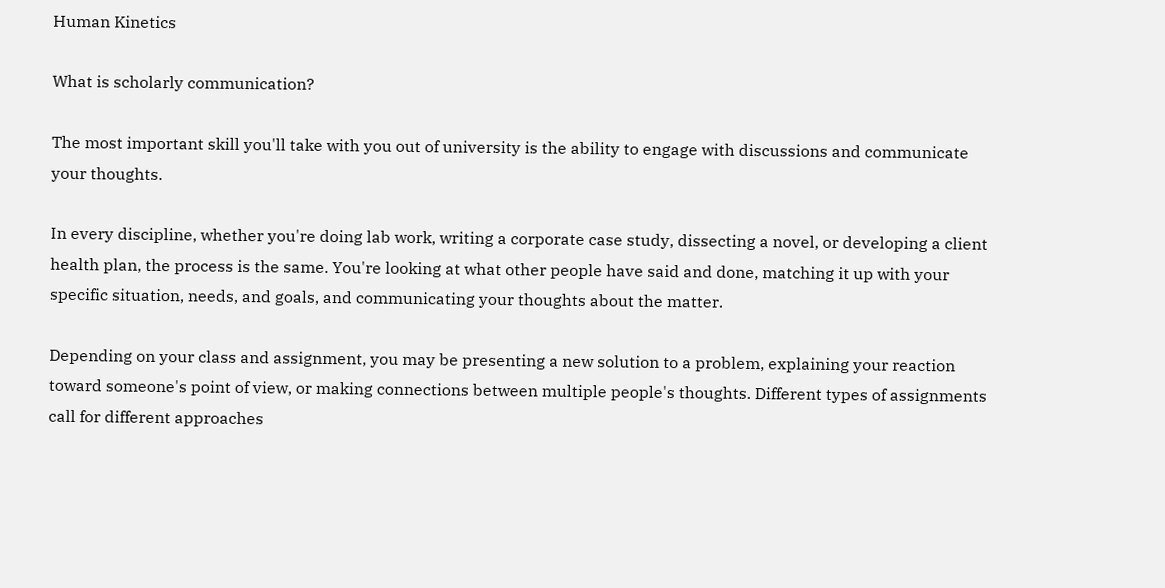Human Kinetics

What is scholarly communication?

The most important skill you'll take with you out of university is the ability to engage with discussions and communicate your thoughts.

In every discipline, whether you're doing lab work, writing a corporate case study, dissecting a novel, or developing a client health plan, the process is the same. You're looking at what other people have said and done, matching it up with your specific situation, needs, and goals, and communicating your thoughts about the matter.

Depending on your class and assignment, you may be presenting a new solution to a problem, explaining your reaction toward someone's point of view, or making connections between multiple people's thoughts. Different types of assignments call for different approaches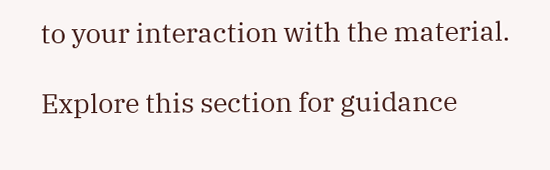to your interaction with the material.

Explore this section for guidance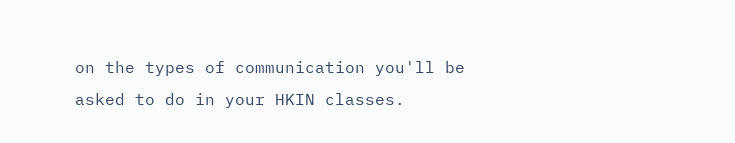on the types of communication you'll be asked to do in your HKIN classes.